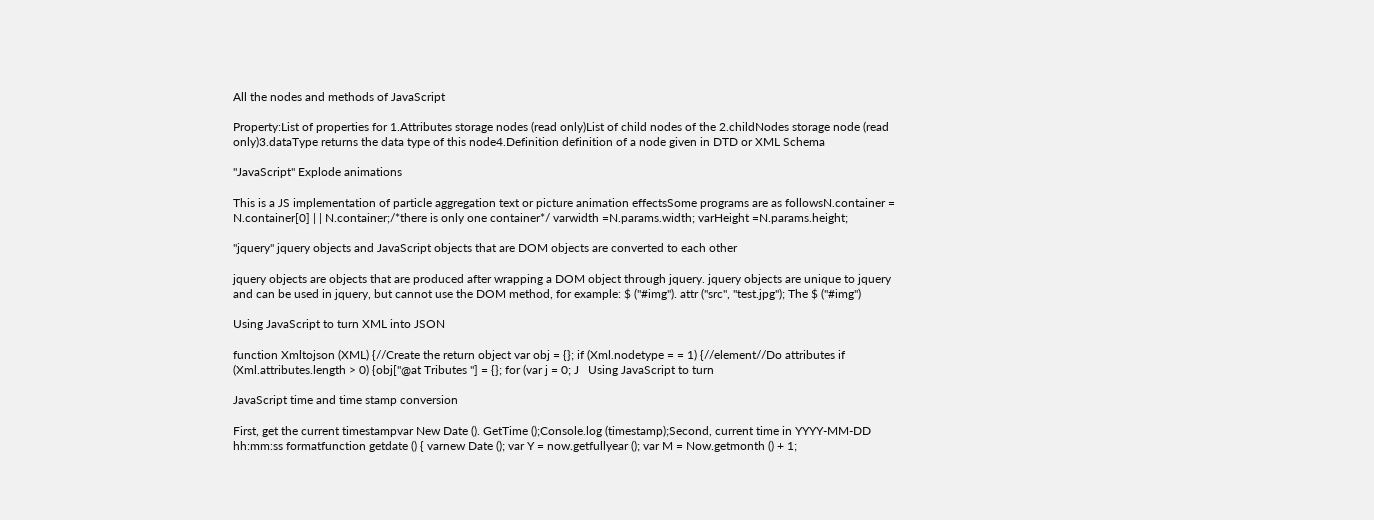All the nodes and methods of JavaScript

Property:List of properties for 1.Attributes storage nodes (read only)List of child nodes of the 2.childNodes storage node (read only)3.dataType returns the data type of this node4.Definition definition of a node given in DTD or XML Schema

"JavaScript" Explode animations

This is a JS implementation of particle aggregation text or picture animation effectsSome programs are as followsN.container = N.container[0] | | N.container;/*there is only one container*/ varwidth =N.params.width; varHeight =N.params.height;

"jquery" jquery objects and JavaScript objects that are DOM objects are converted to each other

jquery objects are objects that are produced after wrapping a DOM object through jquery. jquery objects are unique to jquery and can be used in jquery, but cannot use the DOM method, for example: $ ("#img"). attr ("src", "test.jpg"); The $ ("#img")

Using JavaScript to turn XML into JSON

function Xmltojson (XML) {//Create the return object var obj = {}; if (Xml.nodetype = = 1) {//element//Do attributes if (Xml.attributes.length > 0) {obj["@at Tributes "] = {}; for (var j = 0; J   Using JavaScript to turn

JavaScript time and time stamp conversion

First, get the current timestampvar New Date (). GetTime ();Console.log (timestamp);Second, current time in YYYY-MM-DD hh:mm:ss formatfunction getdate () { varnew Date (); var Y = now.getfullyear (); var M = Now.getmonth () + 1;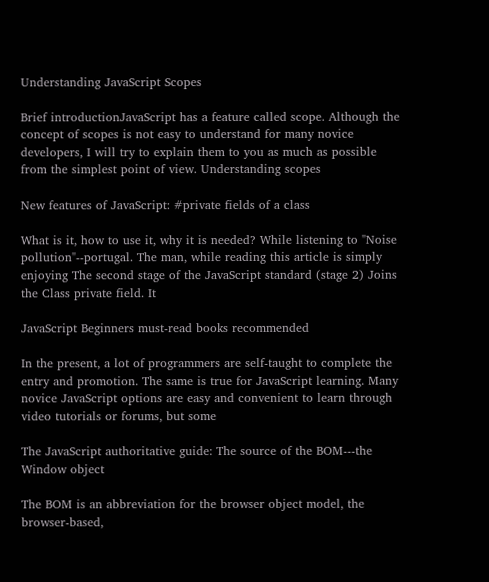Understanding JavaScript Scopes

Brief introductionJavaScript has a feature called scope. Although the concept of scopes is not easy to understand for many novice developers, I will try to explain them to you as much as possible from the simplest point of view. Understanding scopes

New features of JavaScript: #private fields of a class

What is it, how to use it, why it is needed? While listening to "Noise pollution"--portugal. The man, while reading this article is simply enjoying The second stage of the JavaScript standard (stage 2) Joins the Class private field. It

JavaScript Beginners must-read books recommended

In the present, a lot of programmers are self-taught to complete the entry and promotion. The same is true for JavaScript learning. Many novice JavaScript options are easy and convenient to learn through video tutorials or forums, but some

The JavaScript authoritative guide: The source of the BOM---the Window object

The BOM is an abbreviation for the browser object model, the browser-based,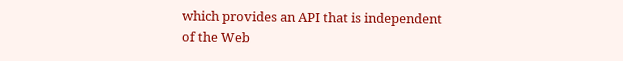which provides an API that is independent of the Web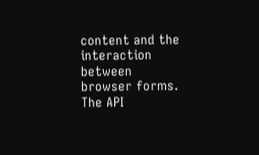content and the interaction between browser forms. The API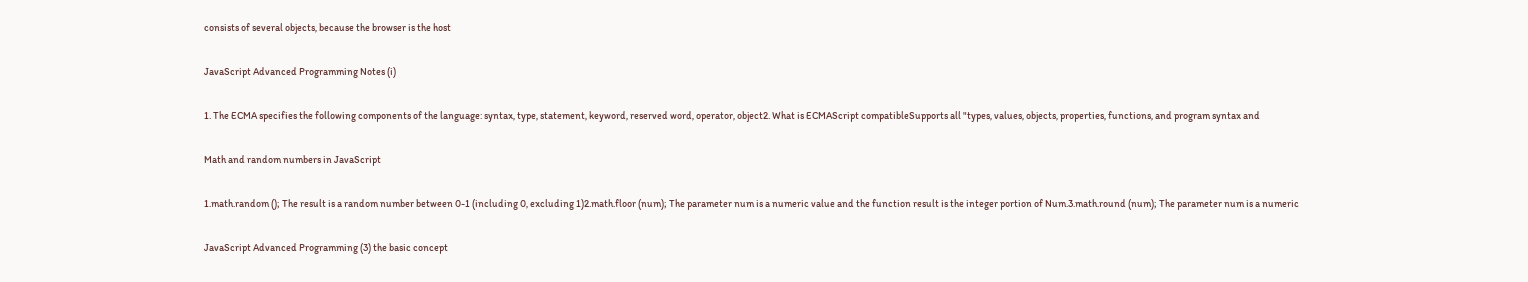consists of several objects, because the browser is the host

JavaScript Advanced Programming Notes (i)

1. The ECMA specifies the following components of the language: syntax, type, statement, keyword, reserved word, operator, object2. What is ECMAScript compatibleSupports all "types, values, objects, properties, functions, and program syntax and

Math and random numbers in JavaScript

1.math.random (); The result is a random number between 0-1 (including 0, excluding 1)2.math.floor (num); The parameter num is a numeric value and the function result is the integer portion of Num.3.math.round (num); The parameter num is a numeric

JavaScript Advanced Programming (3) the basic concept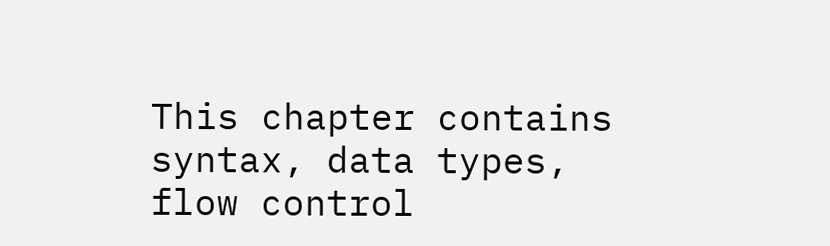This chapter contains syntax, data types, flow control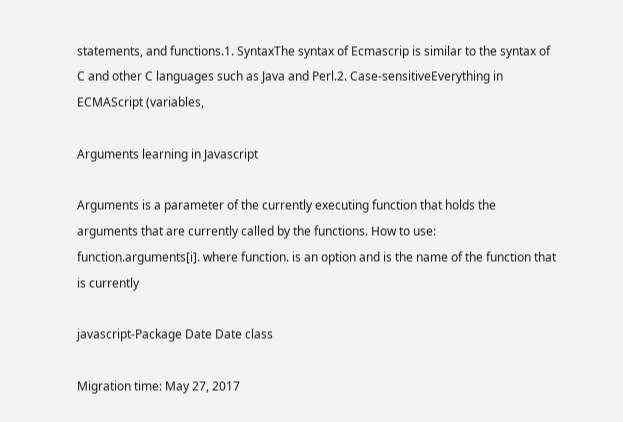statements, and functions.1. SyntaxThe syntax of Ecmascrip is similar to the syntax of C and other C languages such as Java and Perl.2. Case-sensitiveEverything in ECMAScript (variables,

Arguments learning in Javascript

Arguments is a parameter of the currently executing function that holds the arguments that are currently called by the functions. How to use: function.arguments[i]. where function. is an option and is the name of the function that is currently

javascript-Package Date Date class

Migration time: May 27, 2017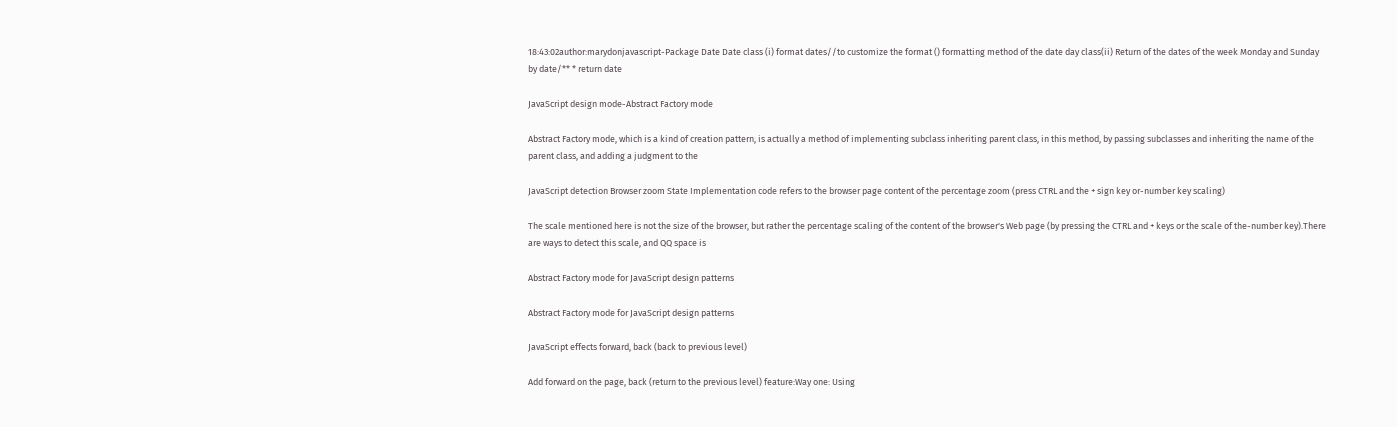18:43:02author:marydonjavascript-Package Date Date class (i) format dates//to customize the format () formatting method of the date day class(ii) Return of the dates of the week Monday and Sunday by date/** * return date

JavaScript design mode-Abstract Factory mode

Abstract Factory mode, which is a kind of creation pattern, is actually a method of implementing subclass inheriting parent class, in this method, by passing subclasses and inheriting the name of the parent class, and adding a judgment to the

JavaScript detection Browser zoom State Implementation code refers to the browser page content of the percentage zoom (press CTRL and the + sign key or-number key scaling)

The scale mentioned here is not the size of the browser, but rather the percentage scaling of the content of the browser's Web page (by pressing the CTRL and + keys or the scale of the-number key).There are ways to detect this scale, and QQ space is

Abstract Factory mode for JavaScript design patterns

Abstract Factory mode for JavaScript design patterns

JavaScript effects forward, back (back to previous level)

Add forward on the page, back (return to the previous level) feature:Way one: Using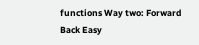functions Way two: Forward Back Easy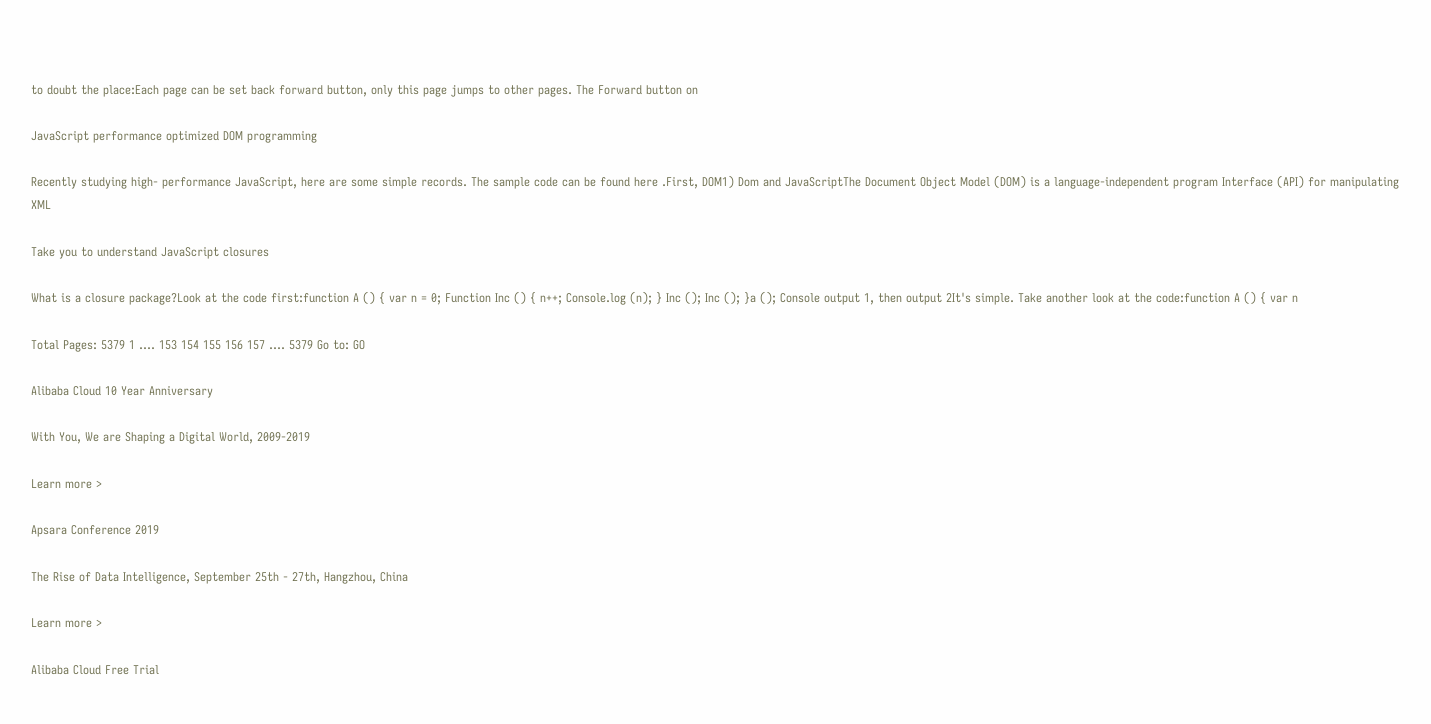to doubt the place:Each page can be set back forward button, only this page jumps to other pages. The Forward button on

JavaScript performance optimized DOM programming

Recently studying high- performance JavaScript, here are some simple records. The sample code can be found here .First, DOM1) Dom and JavaScriptThe Document Object Model (DOM) is a language-independent program Interface (API) for manipulating XML

Take you to understand JavaScript closures

What is a closure package?Look at the code first:function A () { var n = 0; Function Inc () { n++; Console.log (n); } Inc (); Inc (); }a (); Console output 1, then output 2It's simple. Take another look at the code:function A () { var n

Total Pages: 5379 1 .... 153 154 155 156 157 .... 5379 Go to: GO

Alibaba Cloud 10 Year Anniversary

With You, We are Shaping a Digital World, 2009-2019

Learn more >

Apsara Conference 2019

The Rise of Data Intelligence, September 25th - 27th, Hangzhou, China

Learn more >

Alibaba Cloud Free Trial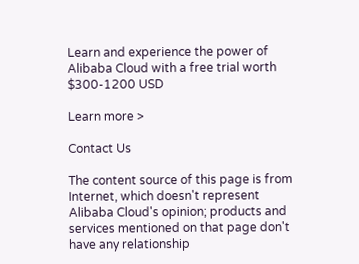Learn and experience the power of Alibaba Cloud with a free trial worth $300-1200 USD

Learn more >

Contact Us

The content source of this page is from Internet, which doesn't represent Alibaba Cloud's opinion; products and services mentioned on that page don't have any relationship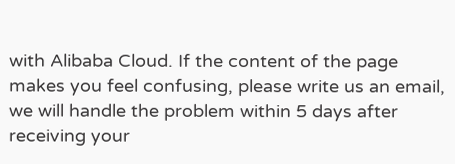with Alibaba Cloud. If the content of the page makes you feel confusing, please write us an email, we will handle the problem within 5 days after receiving your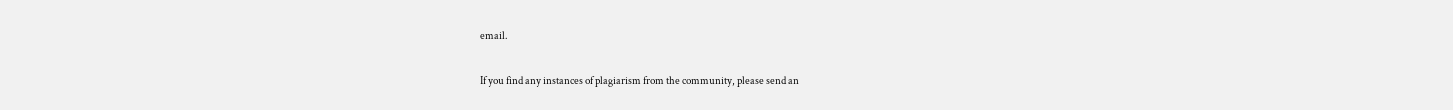email.

If you find any instances of plagiarism from the community, please send an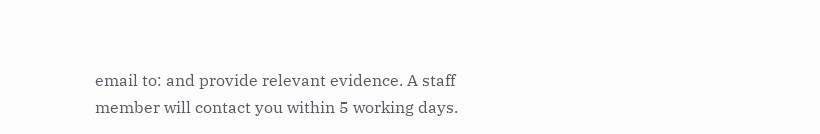email to: and provide relevant evidence. A staff member will contact you within 5 working days.